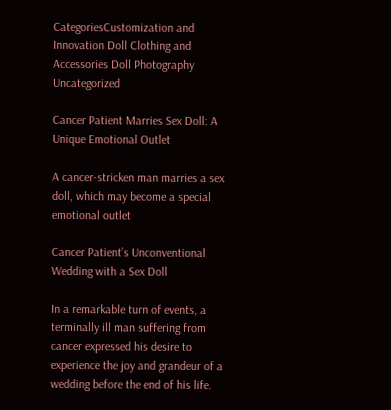CategoriesCustomization and Innovation Doll Clothing and Accessories Doll Photography Uncategorized

Cancer Patient Marries Sex Doll: A Unique Emotional Outlet

A cancer-stricken man marries a sex doll, which may become a special emotional outlet

Cancer Patient’s Unconventional Wedding with a Sex Doll

In a remarkable turn of events, a terminally ill man suffering from cancer expressed his desire to experience the joy and grandeur of a wedding before the end of his life.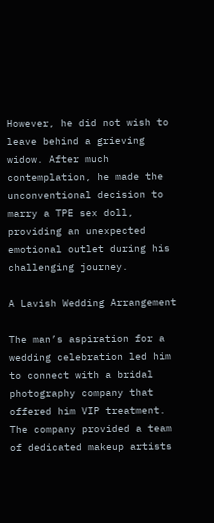However, he did not wish to leave behind a grieving widow. After much contemplation, he made the unconventional decision to marry a TPE sex doll, providing an unexpected emotional outlet during his challenging journey.

A Lavish Wedding Arrangement

The man’s aspiration for a wedding celebration led him to connect with a bridal photography company that offered him VIP treatment. The company provided a team of dedicated makeup artists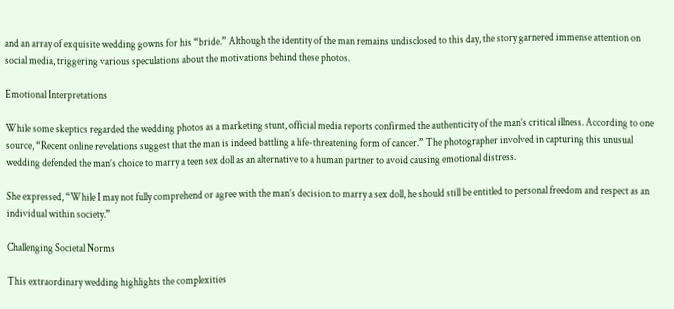and an array of exquisite wedding gowns for his “bride.” Although the identity of the man remains undisclosed to this day, the story garnered immense attention on social media, triggering various speculations about the motivations behind these photos.

Emotional Interpretations

While some skeptics regarded the wedding photos as a marketing stunt, official media reports confirmed the authenticity of the man’s critical illness. According to one source, “Recent online revelations suggest that the man is indeed battling a life-threatening form of cancer.” The photographer involved in capturing this unusual wedding defended the man’s choice to marry a teen sex doll as an alternative to a human partner to avoid causing emotional distress.

She expressed, “While I may not fully comprehend or agree with the man’s decision to marry a sex doll, he should still be entitled to personal freedom and respect as an individual within society.”

Challenging Societal Norms

This extraordinary wedding highlights the complexities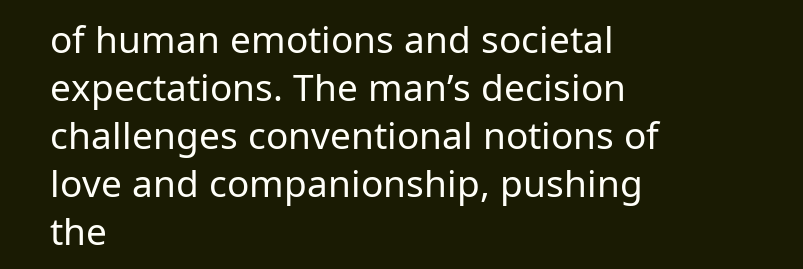of human emotions and societal expectations. The man’s decision challenges conventional notions of love and companionship, pushing the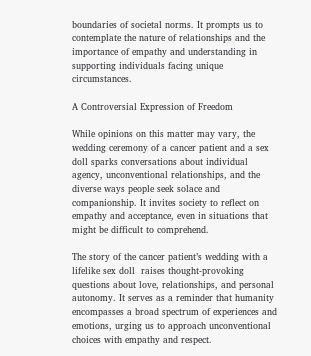boundaries of societal norms. It prompts us to contemplate the nature of relationships and the importance of empathy and understanding in supporting individuals facing unique circumstances.

A Controversial Expression of Freedom

While opinions on this matter may vary, the wedding ceremony of a cancer patient and a sex doll sparks conversations about individual agency, unconventional relationships, and the diverse ways people seek solace and companionship. It invites society to reflect on empathy and acceptance, even in situations that might be difficult to comprehend.

The story of the cancer patient’s wedding with a lifelike sex doll  raises thought-provoking questions about love, relationships, and personal autonomy. It serves as a reminder that humanity encompasses a broad spectrum of experiences and emotions, urging us to approach unconventional choices with empathy and respect.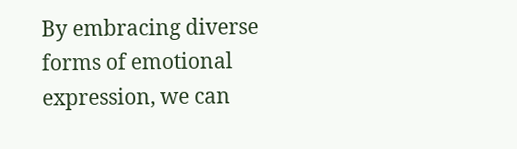By embracing diverse forms of emotional expression, we can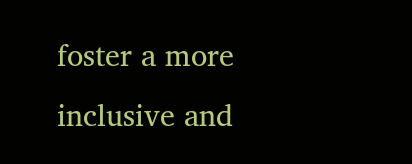foster a more inclusive and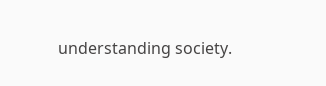understanding society.